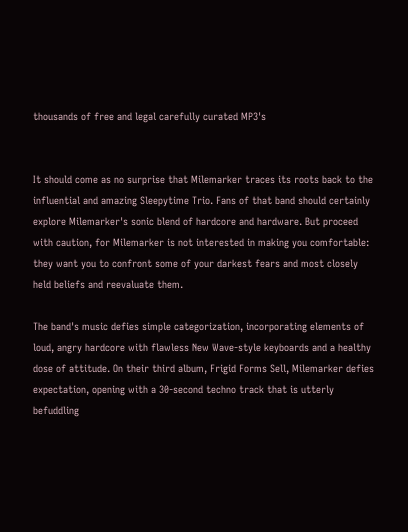thousands of free and legal carefully curated MP3's


It should come as no surprise that Milemarker traces its roots back to the influential and amazing Sleepytime Trio. Fans of that band should certainly explore Milemarker's sonic blend of hardcore and hardware. But proceed with caution, for Milemarker is not interested in making you comfortable: they want you to confront some of your darkest fears and most closely held beliefs and reevaluate them.

The band's music defies simple categorization, incorporating elements of loud, angry hardcore with flawless New Wave-style keyboards and a healthy dose of attitude. On their third album, Frigid Forms Sell, Milemarker defies expectation, opening with a 30-second techno track that is utterly befuddling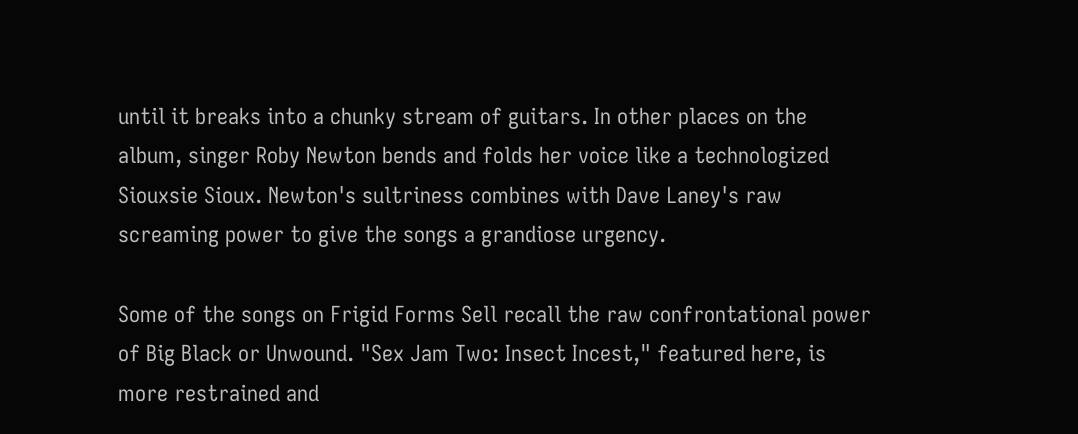until it breaks into a chunky stream of guitars. In other places on the album, singer Roby Newton bends and folds her voice like a technologized Siouxsie Sioux. Newton's sultriness combines with Dave Laney's raw screaming power to give the songs a grandiose urgency.

Some of the songs on Frigid Forms Sell recall the raw confrontational power of Big Black or Unwound. "Sex Jam Two: Insect Incest," featured here, is more restrained and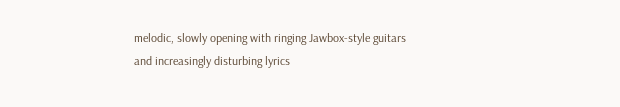melodic, slowly opening with ringing Jawbox-style guitars and increasingly disturbing lyrics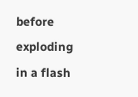before exploding in a flash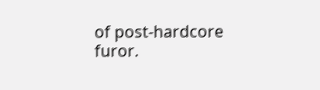of post-hardcore furor.